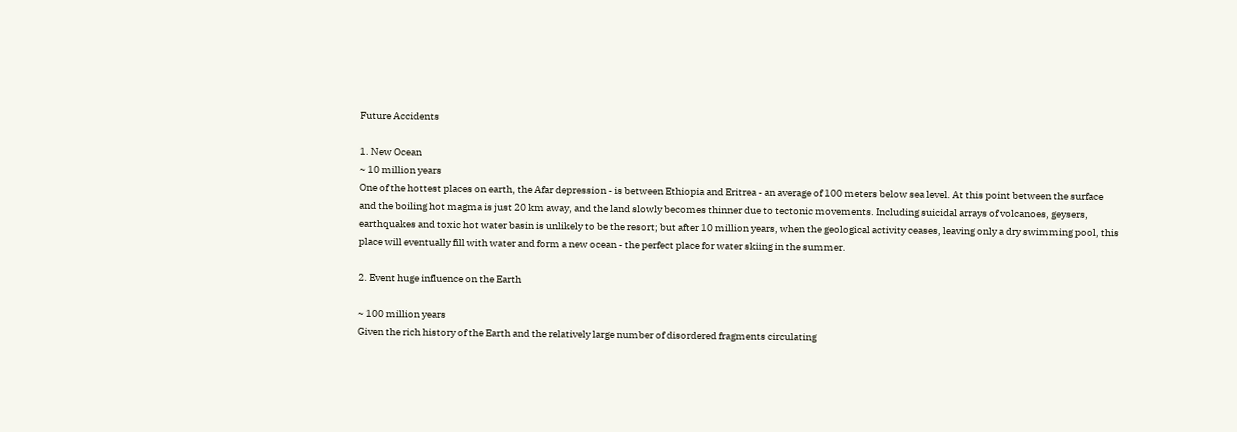Future Accidents

1. New Ocean
~ 10 million years
One of the hottest places on earth, the Afar depression - is between Ethiopia and Eritrea - an average of 100 meters below sea level. At this point between the surface and the boiling hot magma is just 20 km away, and the land slowly becomes thinner due to tectonic movements. Including suicidal arrays of volcanoes, geysers, earthquakes and toxic hot water basin is unlikely to be the resort; but after 10 million years, when the geological activity ceases, leaving only a dry swimming pool, this place will eventually fill with water and form a new ocean - the perfect place for water skiing in the summer.

2. Event huge influence on the Earth

~ 100 million years
Given the rich history of the Earth and the relatively large number of disordered fragments circulating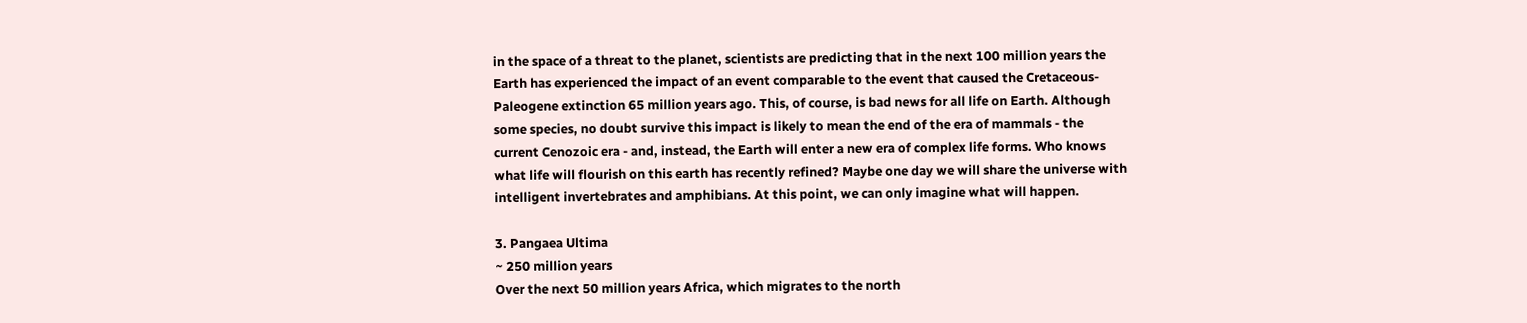in the space of a threat to the planet, scientists are predicting that in the next 100 million years the Earth has experienced the impact of an event comparable to the event that caused the Cretaceous-Paleogene extinction 65 million years ago. This, of course, is bad news for all life on Earth. Although some species, no doubt survive this impact is likely to mean the end of the era of mammals - the current Cenozoic era - and, instead, the Earth will enter a new era of complex life forms. Who knows what life will flourish on this earth has recently refined? Maybe one day we will share the universe with intelligent invertebrates and amphibians. At this point, we can only imagine what will happen.

3. Pangaea Ultima
~ 250 million years
Over the next 50 million years Africa, which migrates to the north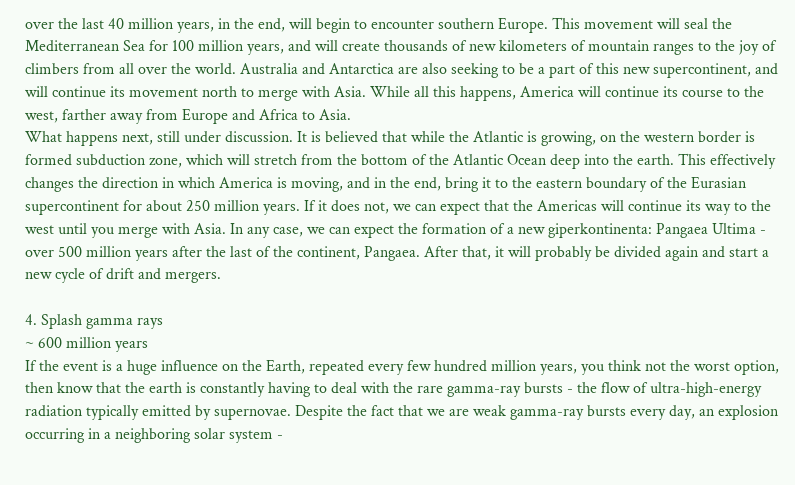over the last 40 million years, in the end, will begin to encounter southern Europe. This movement will seal the Mediterranean Sea for 100 million years, and will create thousands of new kilometers of mountain ranges to the joy of climbers from all over the world. Australia and Antarctica are also seeking to be a part of this new supercontinent, and will continue its movement north to merge with Asia. While all this happens, America will continue its course to the west, farther away from Europe and Africa to Asia.
What happens next, still under discussion. It is believed that while the Atlantic is growing, on the western border is formed subduction zone, which will stretch from the bottom of the Atlantic Ocean deep into the earth. This effectively changes the direction in which America is moving, and in the end, bring it to the eastern boundary of the Eurasian supercontinent for about 250 million years. If it does not, we can expect that the Americas will continue its way to the west until you merge with Asia. In any case, we can expect the formation of a new giperkontinenta: Pangaea Ultima - over 500 million years after the last of the continent, Pangaea. After that, it will probably be divided again and start a new cycle of drift and mergers.

4. Splash gamma rays
~ 600 million years
If the event is a huge influence on the Earth, repeated every few hundred million years, you think not the worst option, then know that the earth is constantly having to deal with the rare gamma-ray bursts - the flow of ultra-high-energy radiation typically emitted by supernovae. Despite the fact that we are weak gamma-ray bursts every day, an explosion occurring in a neighboring solar system -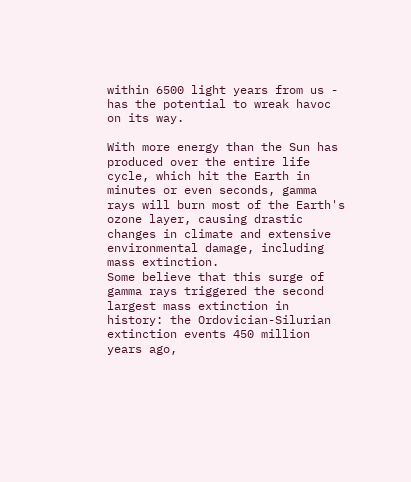within 6500 light years from us - has the potential to wreak havoc on its way.

With more energy than the Sun has produced over the entire life cycle, which hit the Earth in minutes or even seconds, gamma rays will burn most of the Earth's ozone layer, causing drastic changes in climate and extensive environmental damage, including mass extinction.
Some believe that this surge of gamma rays triggered the second largest mass extinction in history: the Ordovician-Silurian extinction events 450 million years ago,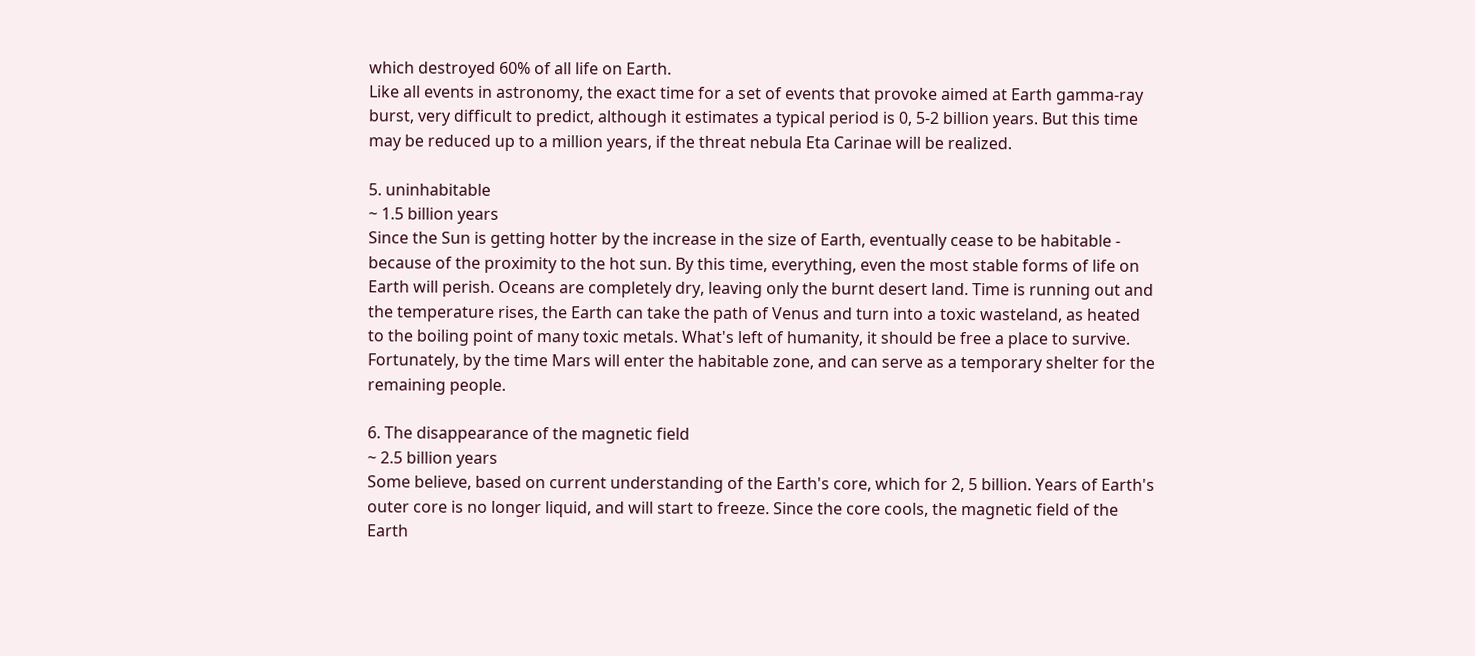which destroyed 60% of all life on Earth.
Like all events in astronomy, the exact time for a set of events that provoke aimed at Earth gamma-ray burst, very difficult to predict, although it estimates a typical period is 0, 5-2 billion years. But this time may be reduced up to a million years, if the threat nebula Eta Carinae will be realized.

5. uninhabitable
~ 1.5 billion years
Since the Sun is getting hotter by the increase in the size of Earth, eventually cease to be habitable - because of the proximity to the hot sun. By this time, everything, even the most stable forms of life on Earth will perish. Oceans are completely dry, leaving only the burnt desert land. Time is running out and the temperature rises, the Earth can take the path of Venus and turn into a toxic wasteland, as heated to the boiling point of many toxic metals. What's left of humanity, it should be free a place to survive. Fortunately, by the time Mars will enter the habitable zone, and can serve as a temporary shelter for the remaining people.

6. The disappearance of the magnetic field
~ 2.5 billion years
Some believe, based on current understanding of the Earth's core, which for 2, 5 billion. Years of Earth's outer core is no longer liquid, and will start to freeze. Since the core cools, the magnetic field of the Earth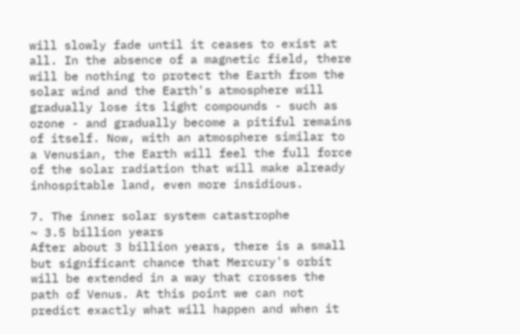will slowly fade until it ceases to exist at all. In the absence of a magnetic field, there will be nothing to protect the Earth from the solar wind and the Earth's atmosphere will gradually lose its light compounds - such as ozone - and gradually become a pitiful remains of itself. Now, with an atmosphere similar to a Venusian, the Earth will feel the full force of the solar radiation that will make already inhospitable land, even more insidious.

7. The inner solar system catastrophe
~ 3.5 billion years
After about 3 billion years, there is a small but significant chance that Mercury's orbit will be extended in a way that crosses the path of Venus. At this point we can not predict exactly what will happen and when it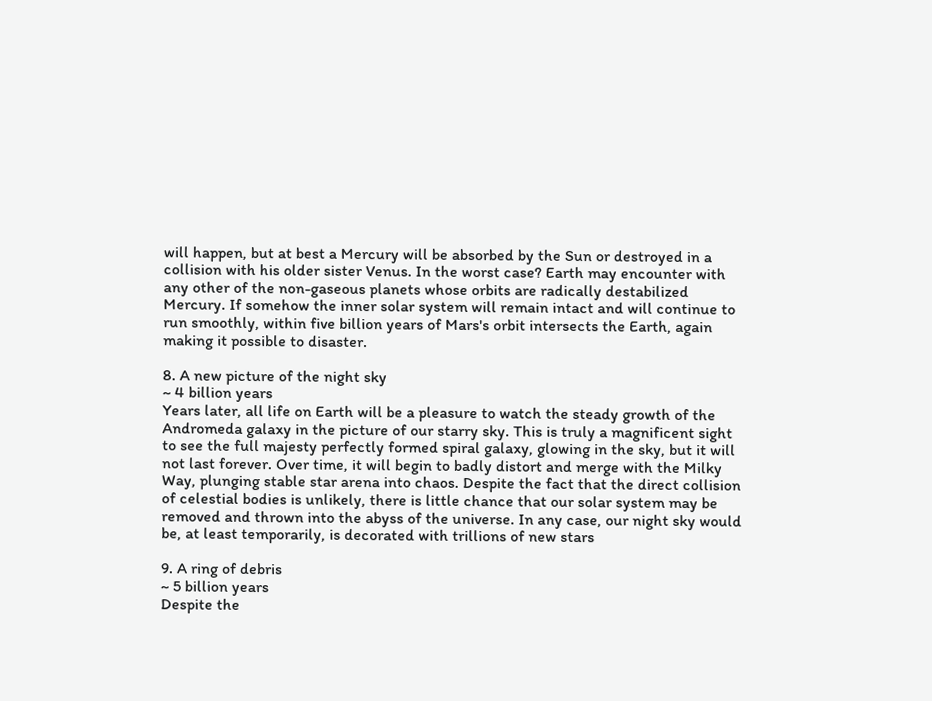will happen, but at best a Mercury will be absorbed by the Sun or destroyed in a collision with his older sister Venus. In the worst case? Earth may encounter with any other of the non-gaseous planets whose orbits are radically destabilized Mercury. If somehow the inner solar system will remain intact and will continue to run smoothly, within five billion years of Mars's orbit intersects the Earth, again making it possible to disaster.

8. A new picture of the night sky
~ 4 billion years
Years later, all life on Earth will be a pleasure to watch the steady growth of the Andromeda galaxy in the picture of our starry sky. This is truly a magnificent sight to see the full majesty perfectly formed spiral galaxy, glowing in the sky, but it will not last forever. Over time, it will begin to badly distort and merge with the Milky Way, plunging stable star arena into chaos. Despite the fact that the direct collision of celestial bodies is unlikely, there is little chance that our solar system may be removed and thrown into the abyss of the universe. In any case, our night sky would be, at least temporarily, is decorated with trillions of new stars

9. A ring of debris
~ 5 billion years
Despite the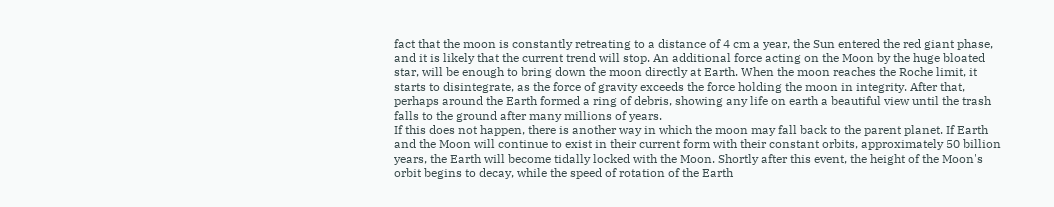fact that the moon is constantly retreating to a distance of 4 cm a year, the Sun entered the red giant phase, and it is likely that the current trend will stop. An additional force acting on the Moon by the huge bloated star, will be enough to bring down the moon directly at Earth. When the moon reaches the Roche limit, it starts to disintegrate, as the force of gravity exceeds the force holding the moon in integrity. After that, perhaps around the Earth formed a ring of debris, showing any life on earth a beautiful view until the trash falls to the ground after many millions of years.
If this does not happen, there is another way in which the moon may fall back to the parent planet. If Earth and the Moon will continue to exist in their current form with their constant orbits, approximately 50 billion years, the Earth will become tidally locked with the Moon. Shortly after this event, the height of the Moon's orbit begins to decay, while the speed of rotation of the Earth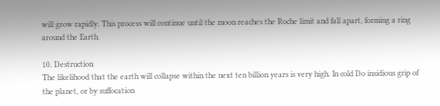will grow rapidly. This process will continue until the moon reaches the Roche limit and fall apart, forming a ring around the Earth.

10. Destruction
The likelihood that the earth will collapse within the next ten billion years is very high. In cold Do insidious grip of the planet, or by suffocation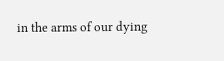in the arms of our dying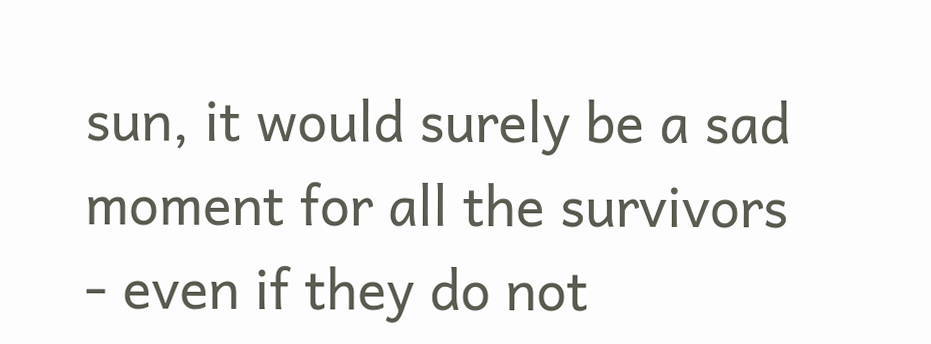sun, it would surely be a sad moment for all the survivors - even if they do not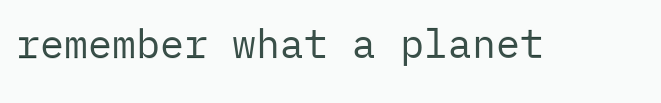remember what a planet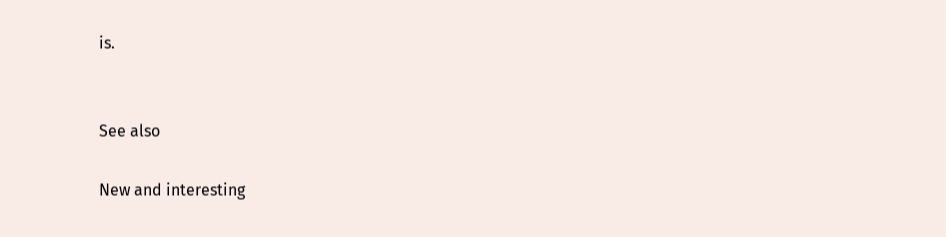is.


See also

New and interesting